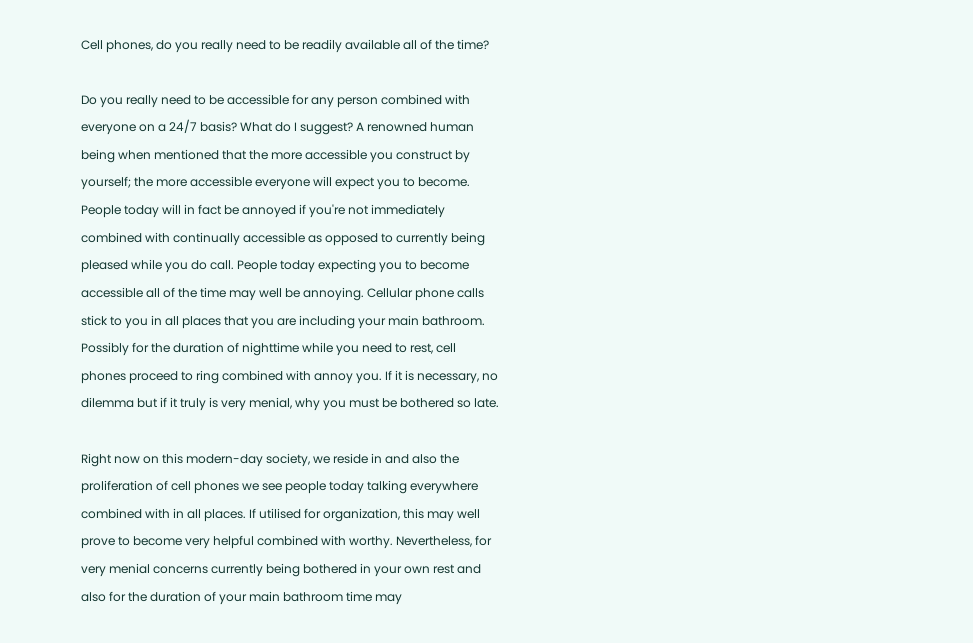Cell phones, do you really need to be readily available all of the time?

Do you really need to be accessible for any person combined with everyone on a 24/7 basis? What do I suggest? A renowned human being when mentioned that the more accessible you construct by yourself; the more accessible everyone will expect you to become. People today will in fact be annoyed if you're not immediately combined with continually accessible as opposed to currently being pleased while you do call. People today expecting you to become accessible all of the time may well be annoying. Cellular phone calls stick to you in all places that you are including your main bathroom. Possibly for the duration of nighttime while you need to rest, cell phones proceed to ring combined with annoy you. If it is necessary, no dilemma but if it truly is very menial, why you must be bothered so late.

Right now on this modern-day society, we reside in and also the proliferation of cell phones we see people today talking everywhere combined with in all places. If utilised for organization, this may well prove to become very helpful combined with worthy. Nevertheless, for very menial concerns currently being bothered in your own rest and also for the duration of your main bathroom time may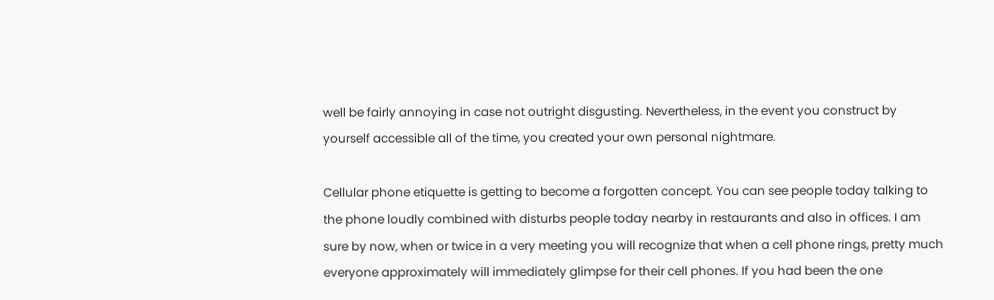well be fairly annoying in case not outright disgusting. Nevertheless, in the event you construct by yourself accessible all of the time, you created your own personal nightmare.

Cellular phone etiquette is getting to become a forgotten concept. You can see people today talking to the phone loudly combined with disturbs people today nearby in restaurants and also in offices. I am sure by now, when or twice in a very meeting you will recognize that when a cell phone rings, pretty much everyone approximately will immediately glimpse for their cell phones. If you had been the one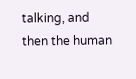talking, and then the human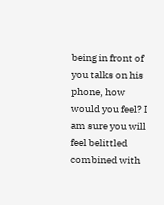being in front of you talks on his phone, how would you feel? I am sure you will feel belittled combined with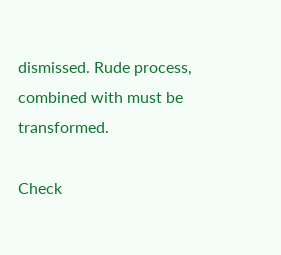dismissed. Rude process, combined with must be transformed.

Check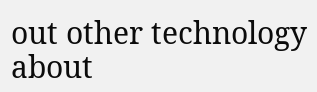out other technology about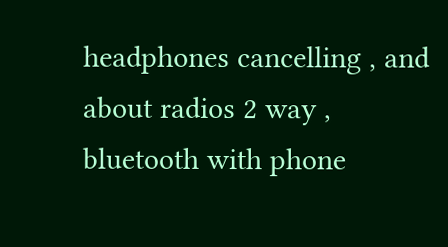headphones cancelling , and about radios 2 way , bluetooth with phone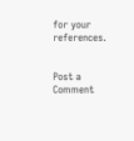for your references.


Post a Comment